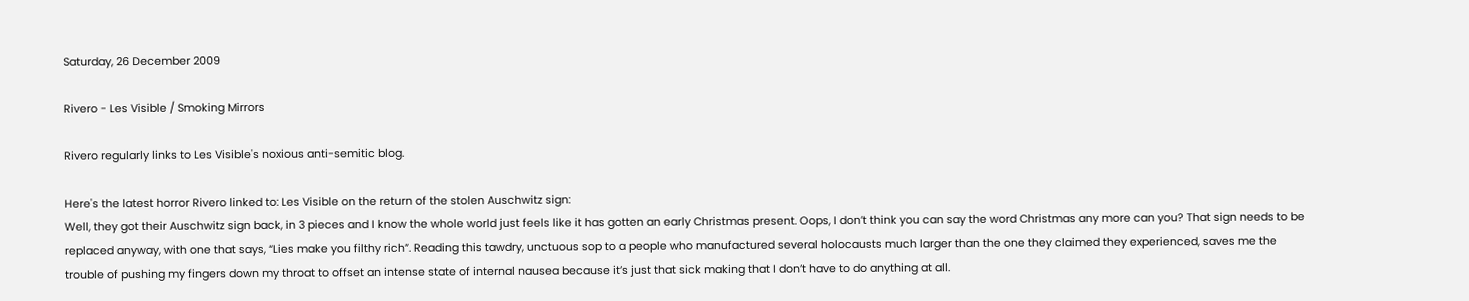Saturday, 26 December 2009

Rivero - Les Visible / Smoking Mirrors

Rivero regularly links to Les Visible's noxious anti-semitic blog.

Here's the latest horror Rivero linked to: Les Visible on the return of the stolen Auschwitz sign:
Well, they got their Auschwitz sign back, in 3 pieces and I know the whole world just feels like it has gotten an early Christmas present. Oops, I don’t think you can say the word Christmas any more can you? That sign needs to be replaced anyway, with one that says, “Lies make you filthy rich”. Reading this tawdry, unctuous sop to a people who manufactured several holocausts much larger than the one they claimed they experienced, saves me the trouble of pushing my fingers down my throat to offset an intense state of internal nausea because it’s just that sick making that I don’t have to do anything at all.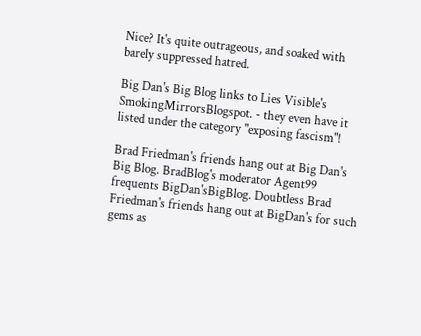Nice? It's quite outrageous, and soaked with barely suppressed hatred.

Big Dan's Big Blog links to Lies Visible's SmokingMirrorsBlogspot. - they even have it listed under the category "exposing fascism"!

Brad Friedman's friends hang out at Big Dan's Big Blog. BradBlog's moderator Agent99 frequents BigDan'sBigBlog. Doubtless Brad Friedman's friends hang out at BigDan's for such gems as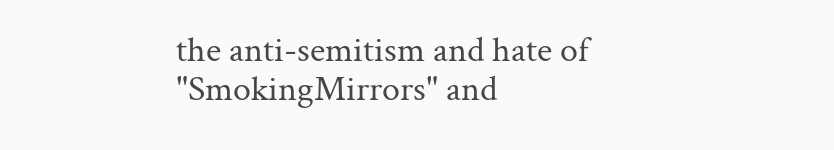the anti-semitism and hate of "SmokingMirrors" and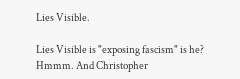Lies Visible.

Lies Visible is "exposing fascism" is he? Hmmm. And Christopher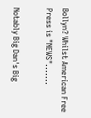Bollyn? Whilst American Free Press is "NEWS".......

Notably Big Dan's Big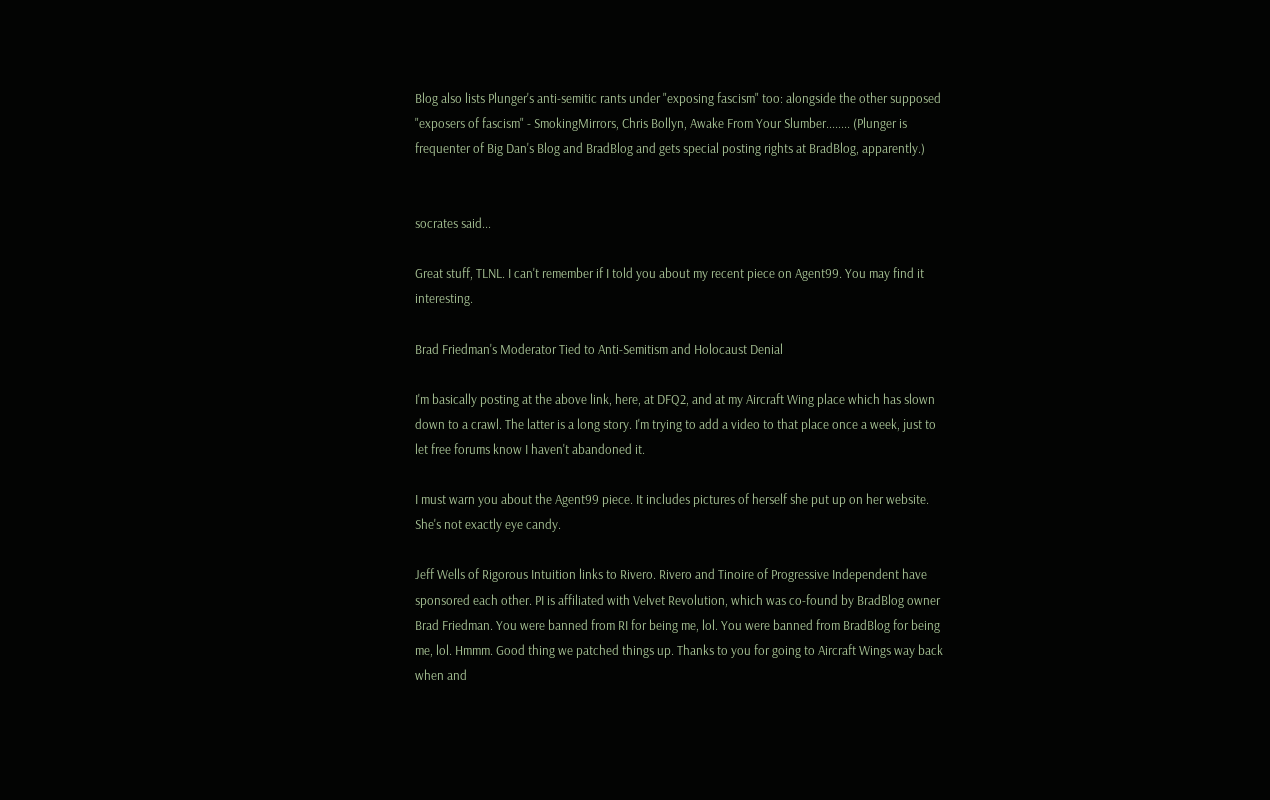Blog also lists Plunger's anti-semitic rants under "exposing fascism" too: alongside the other supposed "exposers of fascism" - SmokingMirrors, Chris Bollyn, Awake From Your Slumber........ (Plunger is frequenter of Big Dan's Blog and BradBlog and gets special posting rights at BradBlog, apparently.)


socrates said...

Great stuff, TLNL. I can't remember if I told you about my recent piece on Agent99. You may find it interesting.

Brad Friedman's Moderator Tied to Anti-Semitism and Holocaust Denial

I'm basically posting at the above link, here, at DFQ2, and at my Aircraft Wing place which has slown down to a crawl. The latter is a long story. I'm trying to add a video to that place once a week, just to let free forums know I haven't abandoned it.

I must warn you about the Agent99 piece. It includes pictures of herself she put up on her website. She's not exactly eye candy.

Jeff Wells of Rigorous Intuition links to Rivero. Rivero and Tinoire of Progressive Independent have sponsored each other. PI is affiliated with Velvet Revolution, which was co-found by BradBlog owner Brad Friedman. You were banned from RI for being me, lol. You were banned from BradBlog for being me, lol. Hmmm. Good thing we patched things up. Thanks to you for going to Aircraft Wings way back when and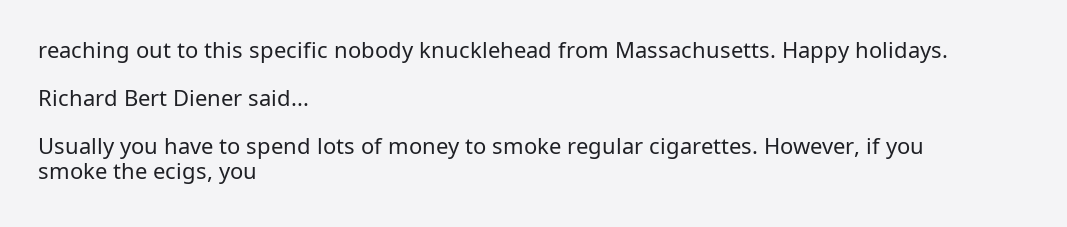reaching out to this specific nobody knucklehead from Massachusetts. Happy holidays.

Richard Bert Diener said...

Usually you have to spend lots of money to smoke regular cigarettes. However, if you smoke the ecigs, you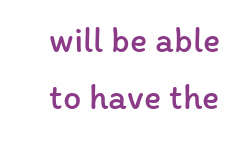will be able to have the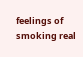feelings of smoking real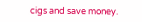cigs and save money.